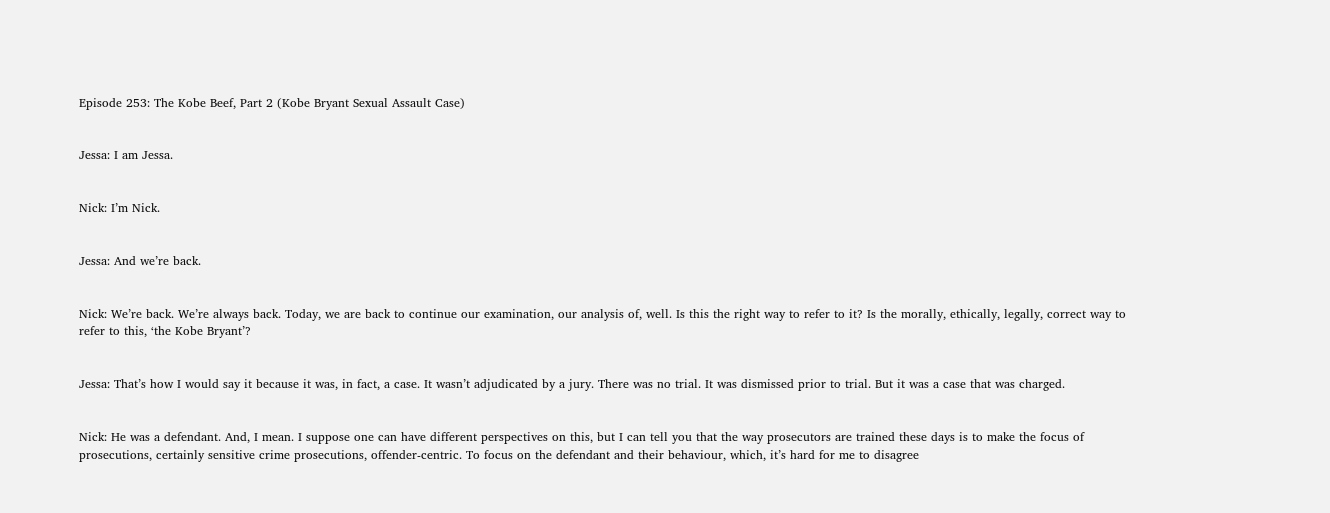Episode 253: The Kobe Beef, Part 2 (Kobe Bryant Sexual Assault Case)


Jessa: I am Jessa.


Nick: I’m Nick.


Jessa: And we’re back.


Nick: We’re back. We’re always back. Today, we are back to continue our examination, our analysis of, well. Is this the right way to refer to it? Is the morally, ethically, legally, correct way to refer to this, ‘the Kobe Bryant’?


Jessa: That’s how I would say it because it was, in fact, a case. It wasn’t adjudicated by a jury. There was no trial. It was dismissed prior to trial. But it was a case that was charged.


Nick: He was a defendant. And, I mean. I suppose one can have different perspectives on this, but I can tell you that the way prosecutors are trained these days is to make the focus of prosecutions, certainly sensitive crime prosecutions, offender-centric. To focus on the defendant and their behaviour, which, it’s hard for me to disagree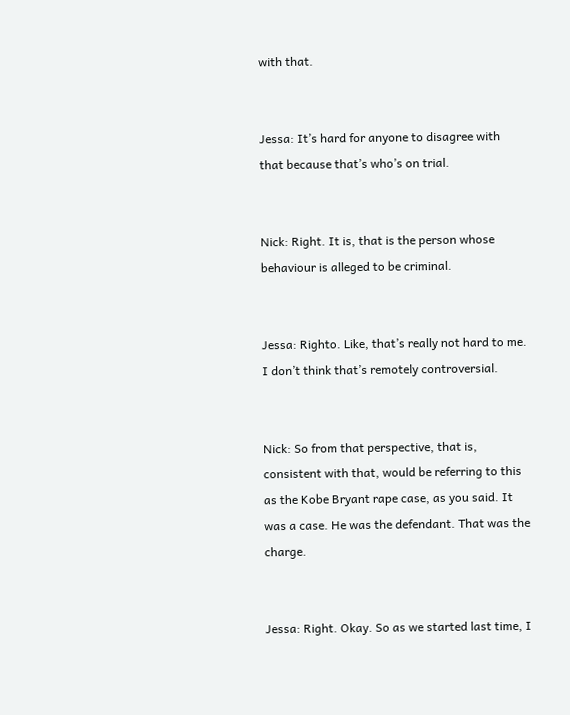with that.


Jessa: It’s hard for anyone to disagree with that because that’s who’s on trial.


Nick: Right. It is, that is the person whose behaviour is alleged to be criminal.


Jessa: Righto. Like, that’s really not hard to me. I don’t think that’s remotely controversial.


Nick: So from that perspective, that is, consistent with that, would be referring to this as the Kobe Bryant rape case, as you said. It was a case. He was the defendant. That was the charge.


Jessa: Right. Okay. So as we started last time, I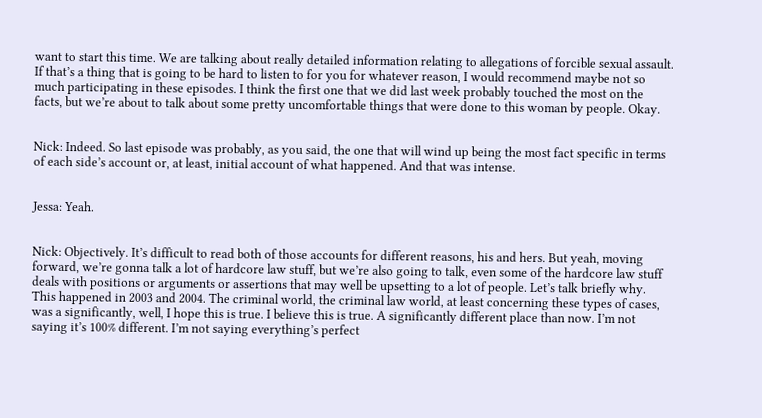want to start this time. We are talking about really detailed information relating to allegations of forcible sexual assault. If that’s a thing that is going to be hard to listen to for you for whatever reason, I would recommend maybe not so much participating in these episodes. I think the first one that we did last week probably touched the most on the facts, but we’re about to talk about some pretty uncomfortable things that were done to this woman by people. Okay.


Nick: Indeed. So last episode was probably, as you said, the one that will wind up being the most fact specific in terms of each side’s account or, at least, initial account of what happened. And that was intense.


Jessa: Yeah.


Nick: Objectively. It’s difficult to read both of those accounts for different reasons, his and hers. But yeah, moving forward, we’re gonna talk a lot of hardcore law stuff, but we’re also going to talk, even some of the hardcore law stuff deals with positions or arguments or assertions that may well be upsetting to a lot of people. Let’s talk briefly why. This happened in 2003 and 2004. The criminal world, the criminal law world, at least concerning these types of cases, was a significantly, well, I hope this is true. I believe this is true. A significantly different place than now. I’m not saying it’s 100% different. I’m not saying everything’s perfect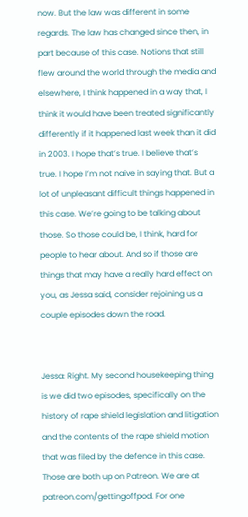now. But the law was different in some regards. The law has changed since then, in part because of this case. Notions that still flew around the world through the media and elsewhere, I think happened in a way that, I think it would have been treated significantly differently if it happened last week than it did in 2003. I hope that’s true. I believe that’s true. I hope I’m not naive in saying that. But a lot of unpleasant difficult things happened in this case. We’re going to be talking about those. So those could be, I think, hard for people to hear about. And so if those are things that may have a really hard effect on you, as Jessa said, consider rejoining us a couple episodes down the road.


Jessa: Right. My second housekeeping thing is we did two episodes, specifically on the history of rape shield legislation and litigation and the contents of the rape shield motion that was filed by the defence in this case. Those are both up on Patreon. We are at patreon.com/gettingoffpod. For one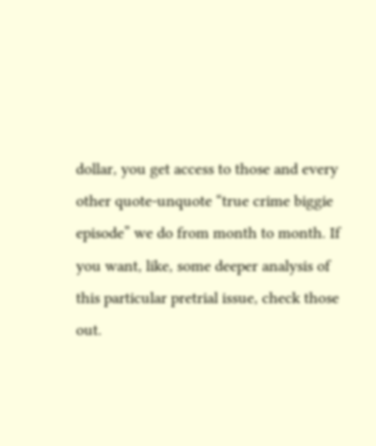dollar, you get access to those and every other quote-unquote “true crime biggie episode” we do from month to month. If you want, like, some deeper analysis of this particular pretrial issue, check those out.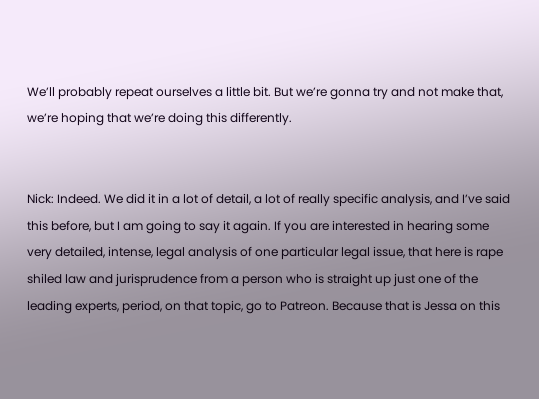We’ll probably repeat ourselves a little bit. But we’re gonna try and not make that, we’re hoping that we’re doing this differently.


Nick: Indeed. We did it in a lot of detail, a lot of really specific analysis, and I’ve said this before, but I am going to say it again. If you are interested in hearing some very detailed, intense, legal analysis of one particular legal issue, that here is rape shiled law and jurisprudence from a person who is straight up just one of the leading experts, period, on that topic, go to Patreon. Because that is Jessa on this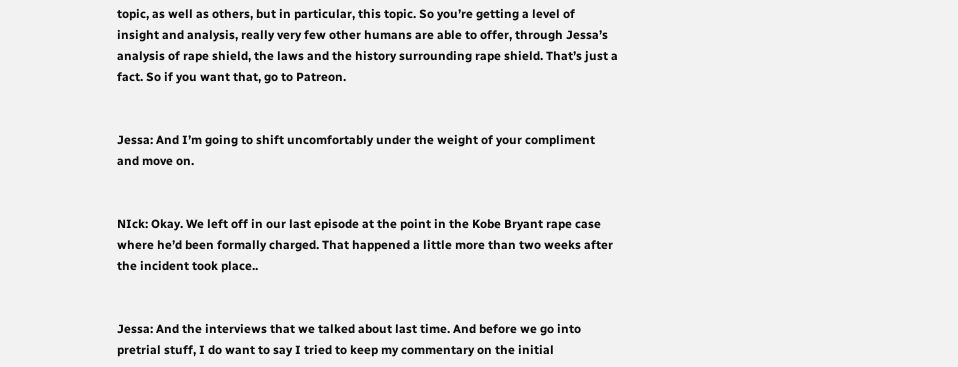topic, as well as others, but in particular, this topic. So you’re getting a level of insight and analysis, really very few other humans are able to offer, through Jessa’s analysis of rape shield, the laws and the history surrounding rape shield. That’s just a fact. So if you want that, go to Patreon.


Jessa: And I’m going to shift uncomfortably under the weight of your compliment and move on.


NIck: Okay. We left off in our last episode at the point in the Kobe Bryant rape case where he’d been formally charged. That happened a little more than two weeks after the incident took place..


Jessa: And the interviews that we talked about last time. And before we go into pretrial stuff, I do want to say I tried to keep my commentary on the initial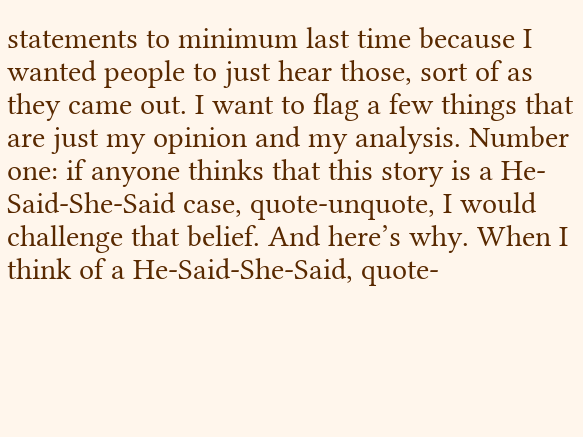statements to minimum last time because I wanted people to just hear those, sort of as they came out. I want to flag a few things that are just my opinion and my analysis. Number one: if anyone thinks that this story is a He-Said-She-Said case, quote-unquote, I would challenge that belief. And here’s why. When I think of a He-Said-She-Said, quote-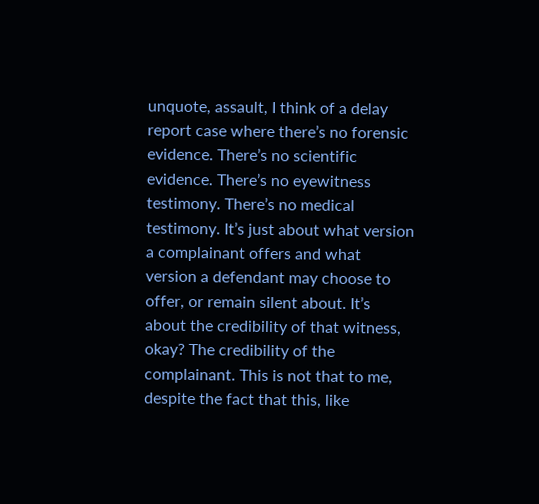unquote, assault, I think of a delay report case where there’s no forensic evidence. There’s no scientific evidence. There’s no eyewitness testimony. There’s no medical testimony. It’s just about what version a complainant offers and what version a defendant may choose to offer, or remain silent about. It’s about the credibility of that witness, okay? The credibility of the complainant. This is not that to me, despite the fact that this, like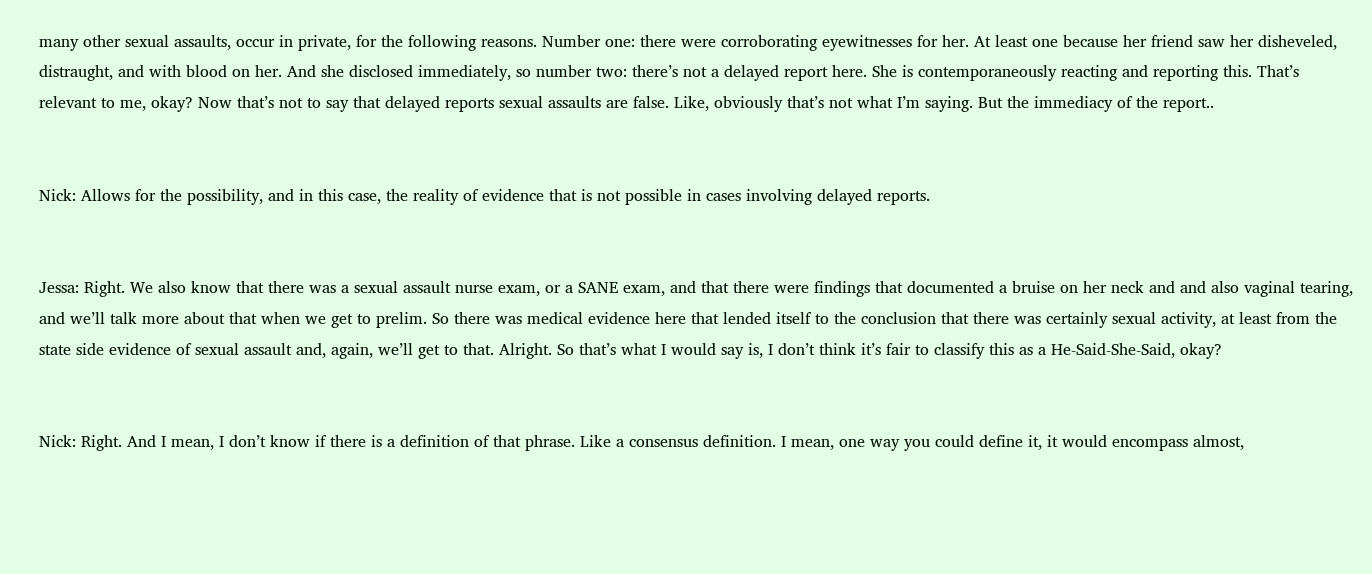many other sexual assaults, occur in private, for the following reasons. Number one: there were corroborating eyewitnesses for her. At least one because her friend saw her disheveled, distraught, and with blood on her. And she disclosed immediately, so number two: there’s not a delayed report here. She is contemporaneously reacting and reporting this. That’s relevant to me, okay? Now that’s not to say that delayed reports sexual assaults are false. Like, obviously that’s not what I’m saying. But the immediacy of the report..


Nick: Allows for the possibility, and in this case, the reality of evidence that is not possible in cases involving delayed reports.


Jessa: Right. We also know that there was a sexual assault nurse exam, or a SANE exam, and that there were findings that documented a bruise on her neck and and also vaginal tearing, and we’ll talk more about that when we get to prelim. So there was medical evidence here that lended itself to the conclusion that there was certainly sexual activity, at least from the state side evidence of sexual assault and, again, we’ll get to that. Alright. So that’s what I would say is, I don’t think it’s fair to classify this as a He-Said-She-Said, okay?


Nick: Right. And I mean, I don’t know if there is a definition of that phrase. Like a consensus definition. I mean, one way you could define it, it would encompass almost,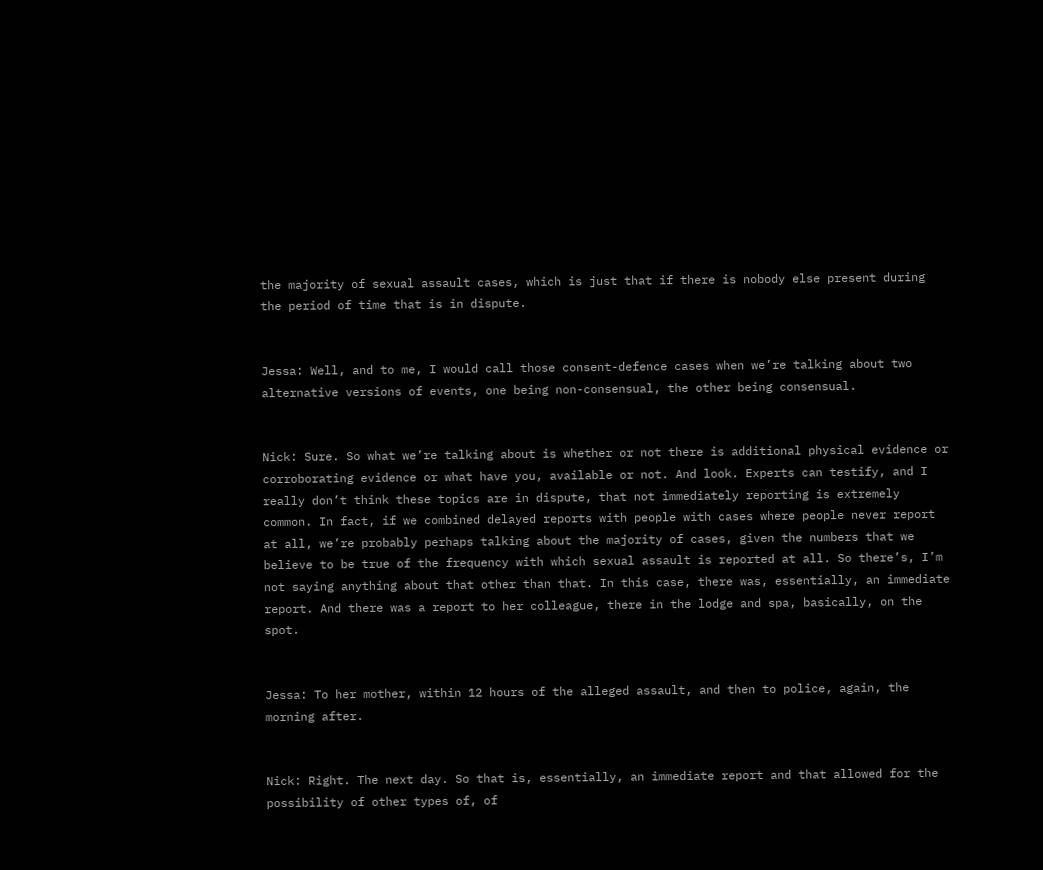the majority of sexual assault cases, which is just that if there is nobody else present during the period of time that is in dispute.


Jessa: Well, and to me, I would call those consent-defence cases when we’re talking about two alternative versions of events, one being non-consensual, the other being consensual.


Nick: Sure. So what we’re talking about is whether or not there is additional physical evidence or corroborating evidence or what have you, available or not. And look. Experts can testify, and I really don’t think these topics are in dispute, that not immediately reporting is extremely common. In fact, if we combined delayed reports with people with cases where people never report at all, we’re probably perhaps talking about the majority of cases, given the numbers that we believe to be true of the frequency with which sexual assault is reported at all. So there’s, I’m not saying anything about that other than that. In this case, there was, essentially, an immediate report. And there was a report to her colleague, there in the lodge and spa, basically, on the spot.


Jessa: To her mother, within 12 hours of the alleged assault, and then to police, again, the morning after.


Nick: Right. The next day. So that is, essentially, an immediate report and that allowed for the possibility of other types of, of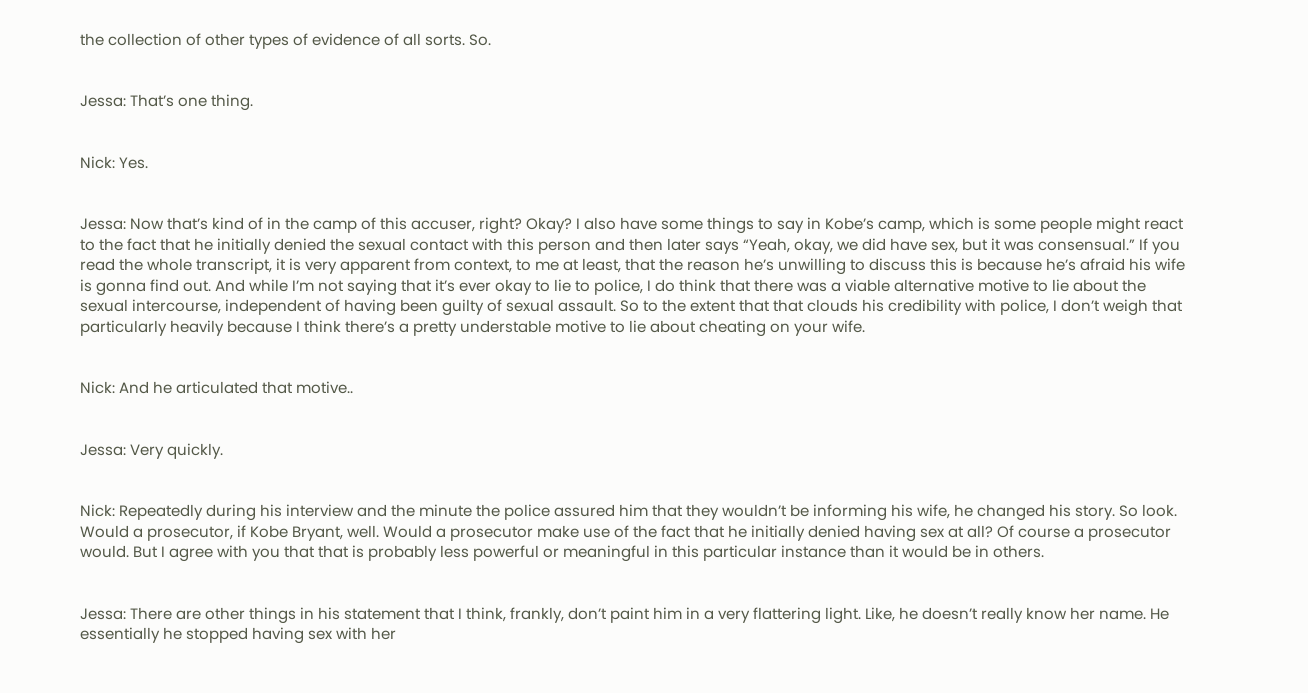the collection of other types of evidence of all sorts. So.


Jessa: That’s one thing.


Nick: Yes.


Jessa: Now that’s kind of in the camp of this accuser, right? Okay? I also have some things to say in Kobe’s camp, which is some people might react to the fact that he initially denied the sexual contact with this person and then later says “Yeah, okay, we did have sex, but it was consensual.” If you read the whole transcript, it is very apparent from context, to me at least, that the reason he’s unwilling to discuss this is because he’s afraid his wife is gonna find out. And while I’m not saying that it’s ever okay to lie to police, I do think that there was a viable alternative motive to lie about the sexual intercourse, independent of having been guilty of sexual assault. So to the extent that that clouds his credibility with police, I don’t weigh that particularly heavily because I think there’s a pretty understable motive to lie about cheating on your wife.


Nick: And he articulated that motive..


Jessa: Very quickly.


Nick: Repeatedly during his interview and the minute the police assured him that they wouldn’t be informing his wife, he changed his story. So look. Would a prosecutor, if Kobe Bryant, well. Would a prosecutor make use of the fact that he initially denied having sex at all? Of course a prosecutor would. But I agree with you that that is probably less powerful or meaningful in this particular instance than it would be in others.


Jessa: There are other things in his statement that I think, frankly, don’t paint him in a very flattering light. Like, he doesn’t really know her name. He essentially he stopped having sex with her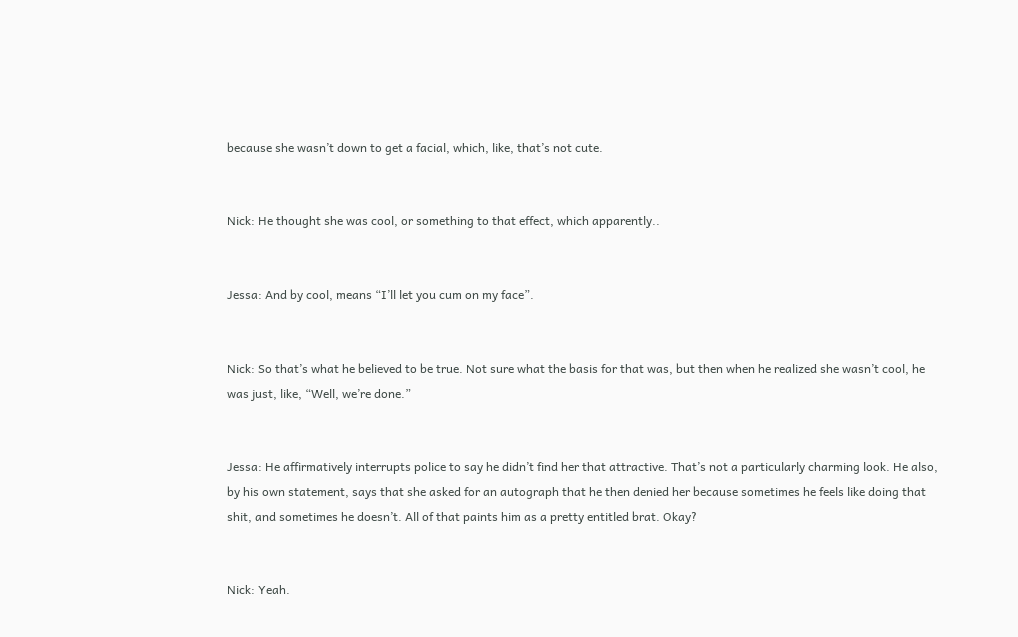because she wasn’t down to get a facial, which, like, that’s not cute.


Nick: He thought she was cool, or something to that effect, which apparently..


Jessa: And by cool, means “I’ll let you cum on my face”.


Nick: So that’s what he believed to be true. Not sure what the basis for that was, but then when he realized she wasn’t cool, he was just, like, “Well, we’re done.”


Jessa: He affirmatively interrupts police to say he didn’t find her that attractive. That’s not a particularly charming look. He also, by his own statement, says that she asked for an autograph that he then denied her because sometimes he feels like doing that shit, and sometimes he doesn’t. All of that paints him as a pretty entitled brat. Okay?


Nick: Yeah.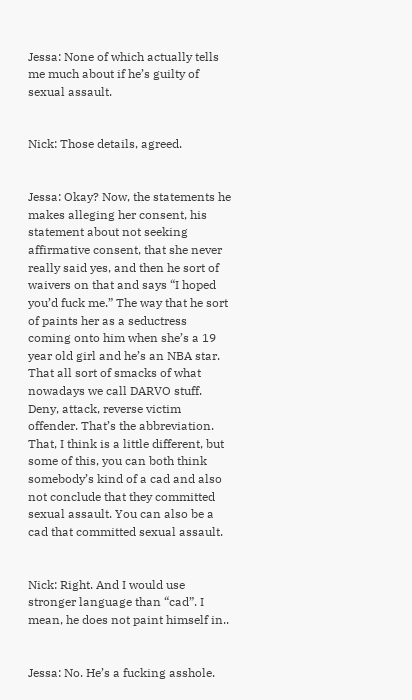Jessa: None of which actually tells me much about if he’s guilty of sexual assault.


Nick: Those details, agreed.


Jessa: Okay? Now, the statements he makes alleging her consent, his statement about not seeking affirmative consent, that she never really said yes, and then he sort of waivers on that and says “I hoped you’d fuck me.” The way that he sort of paints her as a seductress coming onto him when she’s a 19 year old girl and he’s an NBA star. That all sort of smacks of what nowadays we call DARVO stuff. Deny, attack, reverse victim offender. That’s the abbreviation. That, I think is a little different, but some of this, you can both think somebody’s kind of a cad and also not conclude that they committed sexual assault. You can also be a cad that committed sexual assault.


Nick: Right. And I would use stronger language than “cad”. I mean, he does not paint himself in..


Jessa: No. He’s a fucking asshole.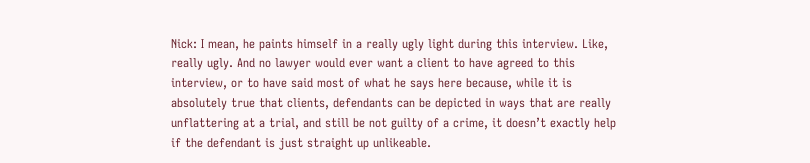Nick: I mean, he paints himself in a really ugly light during this interview. Like, really ugly. And no lawyer would ever want a client to have agreed to this interview, or to have said most of what he says here because, while it is absolutely true that clients, defendants can be depicted in ways that are really unflattering at a trial, and still be not guilty of a crime, it doesn’t exactly help if the defendant is just straight up unlikeable.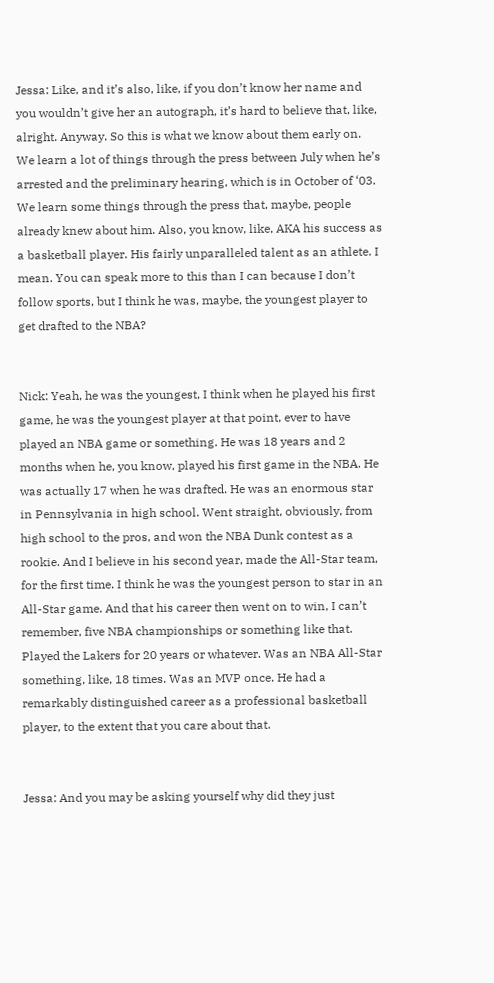Jessa: Like, and it’s also, like, if you don’t know her name and you wouldn’t give her an autograph, it’s hard to believe that, like, alright. Anyway. So this is what we know about them early on. We learn a lot of things through the press between July when he’s arrested and the preliminary hearing, which is in October of ‘03. We learn some things through the press that, maybe, people already knew about him. Also, you know, like, AKA his success as a basketball player. His fairly unparalleled talent as an athlete. I mean. You can speak more to this than I can because I don’t follow sports, but I think he was, maybe, the youngest player to get drafted to the NBA?


Nick: Yeah, he was the youngest, I think when he played his first game, he was the youngest player at that point, ever to have played an NBA game or something. He was 18 years and 2 months when he, you know, played his first game in the NBA. He was actually 17 when he was drafted. He was an enormous star in Pennsylvania in high school. Went straight, obviously, from high school to the pros, and won the NBA Dunk contest as a rookie. And I believe in his second year, made the All-Star team, for the first time. I think he was the youngest person to star in an All-Star game. And that his career then went on to win, I can’t remember, five NBA championships or something like that. Played the Lakers for 20 years or whatever. Was an NBA All-Star something, like, 18 times. Was an MVP once. He had a remarkably distinguished career as a professional basketball player, to the extent that you care about that.


Jessa: And you may be asking yourself why did they just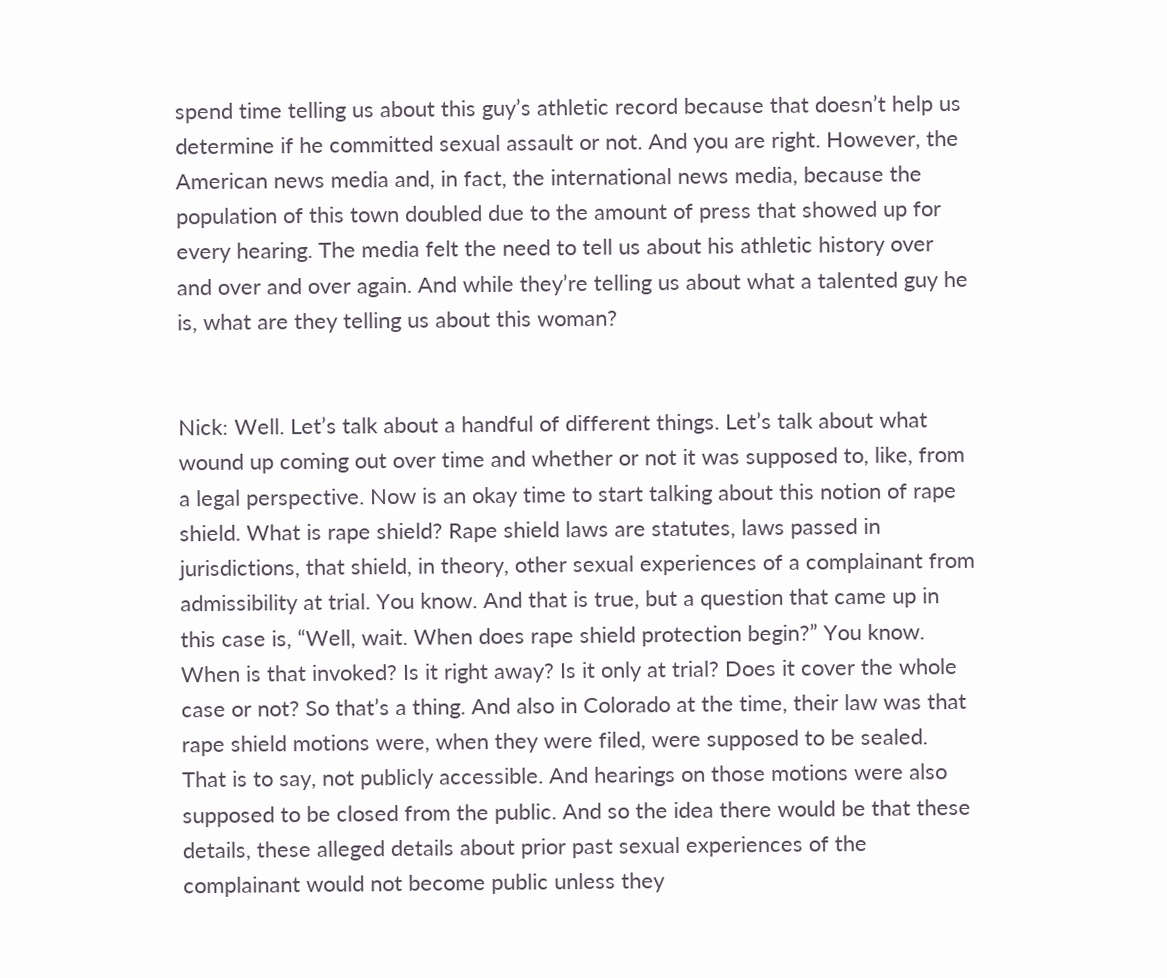spend time telling us about this guy’s athletic record because that doesn’t help us determine if he committed sexual assault or not. And you are right. However, the American news media and, in fact, the international news media, because the population of this town doubled due to the amount of press that showed up for every hearing. The media felt the need to tell us about his athletic history over and over and over again. And while they’re telling us about what a talented guy he is, what are they telling us about this woman?


Nick: Well. Let’s talk about a handful of different things. Let’s talk about what wound up coming out over time and whether or not it was supposed to, like, from a legal perspective. Now is an okay time to start talking about this notion of rape shield. What is rape shield? Rape shield laws are statutes, laws passed in jurisdictions, that shield, in theory, other sexual experiences of a complainant from admissibility at trial. You know. And that is true, but a question that came up in this case is, “Well, wait. When does rape shield protection begin?” You know. When is that invoked? Is it right away? Is it only at trial? Does it cover the whole case or not? So that’s a thing. And also in Colorado at the time, their law was that rape shield motions were, when they were filed, were supposed to be sealed. That is to say, not publicly accessible. And hearings on those motions were also supposed to be closed from the public. And so the idea there would be that these details, these alleged details about prior past sexual experiences of the complainant would not become public unless they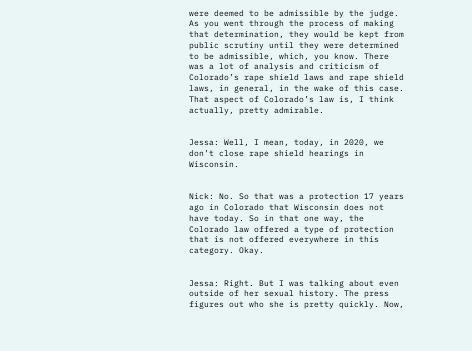were deemed to be admissible by the judge. As you went through the process of making that determination, they would be kept from public scrutiny until they were determined to be admissible, which, you know. There was a lot of analysis and criticism of Colorado’s rape shield laws and rape shield laws, in general, in the wake of this case. That aspect of Colorado’s law is, I think actually, pretty admirable.


Jessa: Well, I mean, today, in 2020, we don’t close rape shield hearings in Wisconsin.


Nick: No. So that was a protection 17 years ago in Colorado that Wisconsin does not have today. So in that one way, the Colorado law offered a type of protection that is not offered everywhere in this category. Okay.


Jessa: Right. But I was talking about even outside of her sexual history. The press figures out who she is pretty quickly. Now,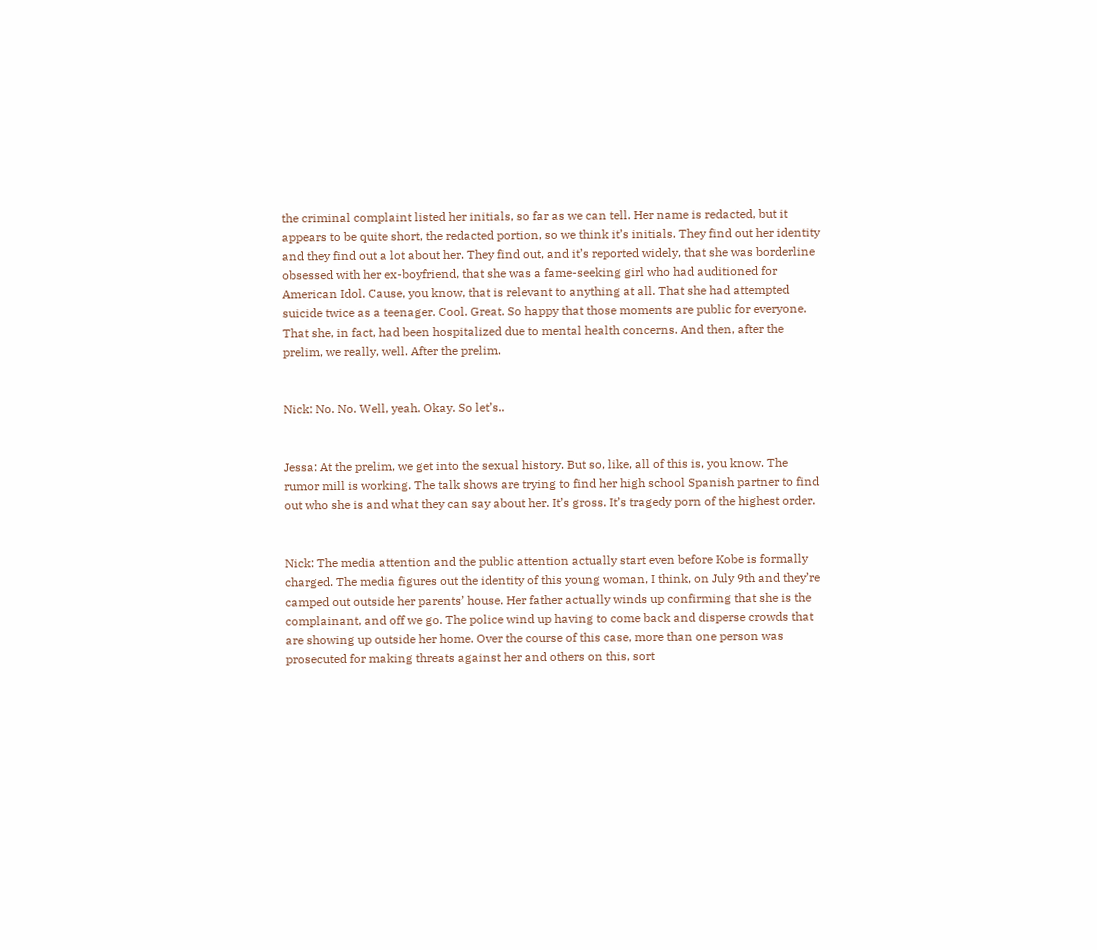the criminal complaint listed her initials, so far as we can tell. Her name is redacted, but it appears to be quite short, the redacted portion, so we think it’s initials. They find out her identity and they find out a lot about her. They find out, and it’s reported widely, that she was borderline obsessed with her ex-boyfriend, that she was a fame-seeking girl who had auditioned for American Idol. Cause, you know, that is relevant to anything at all. That she had attempted suicide twice as a teenager. Cool. Great. So happy that those moments are public for everyone. That she, in fact, had been hospitalized due to mental health concerns. And then, after the prelim, we really, well. After the prelim.


Nick: No. No. Well, yeah. Okay. So let’s..


Jessa: At the prelim, we get into the sexual history. But so, like, all of this is, you know. The rumor mill is working. The talk shows are trying to find her high school Spanish partner to find out who she is and what they can say about her. It’s gross. It’s tragedy porn of the highest order.


Nick: The media attention and the public attention actually start even before Kobe is formally charged. The media figures out the identity of this young woman, I think, on July 9th and they’re camped out outside her parents’ house. Her father actually winds up confirming that she is the complainant, and off we go. The police wind up having to come back and disperse crowds that are showing up outside her home. Over the course of this case, more than one person was prosecuted for making threats against her and others on this, sort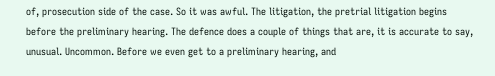of, prosecution side of the case. So it was awful. The litigation, the pretrial litigation begins before the preliminary hearing. The defence does a couple of things that are, it is accurate to say, unusual. Uncommon. Before we even get to a preliminary hearing, and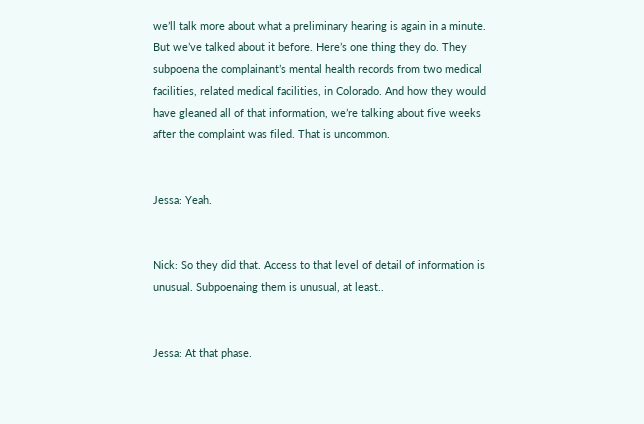we’ll talk more about what a preliminary hearing is again in a minute. But we’ve talked about it before. Here’s one thing they do. They subpoena the complainant’s mental health records from two medical facilities, related medical facilities, in Colorado. And how they would have gleaned all of that information, we’re talking about five weeks after the complaint was filed. That is uncommon.


Jessa: Yeah.


Nick: So they did that. Access to that level of detail of information is unusual. Subpoenaing them is unusual, at least..


Jessa: At that phase.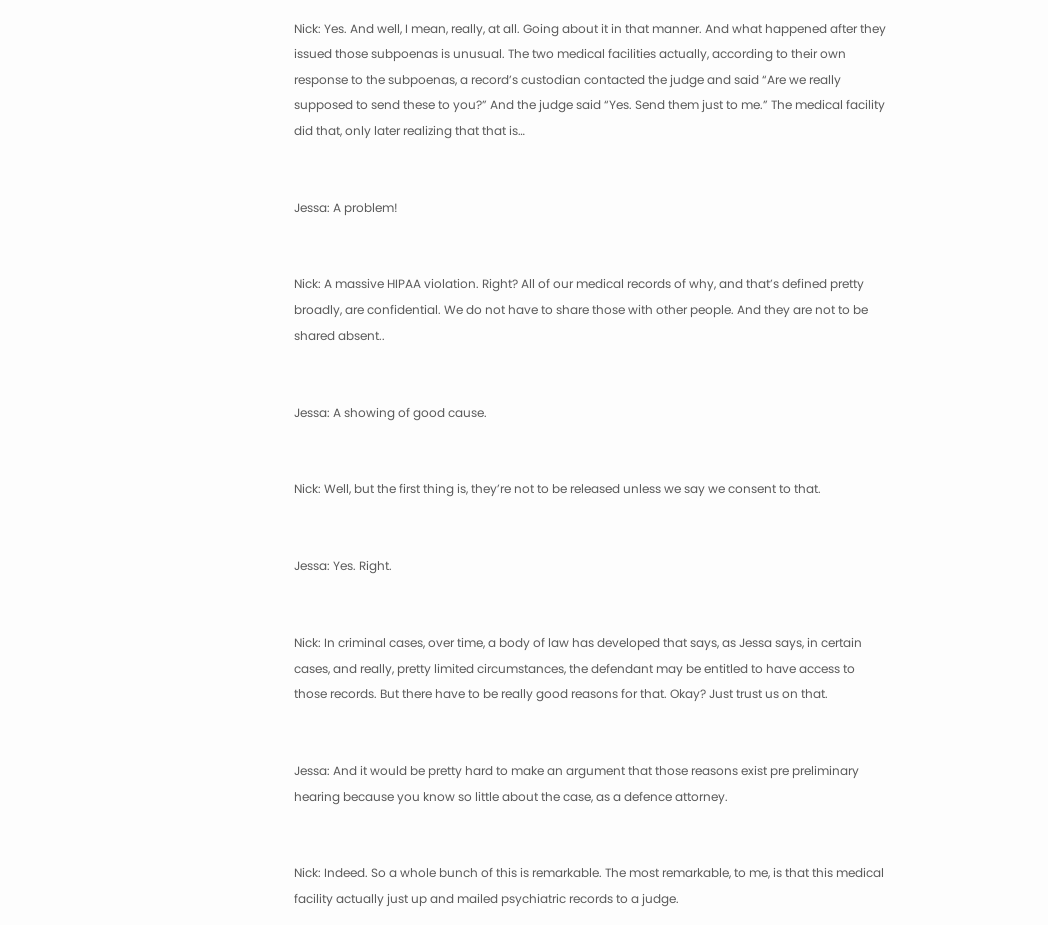Nick: Yes. And well, I mean, really, at all. Going about it in that manner. And what happened after they issued those subpoenas is unusual. The two medical facilities actually, according to their own response to the subpoenas, a record’s custodian contacted the judge and said “Are we really supposed to send these to you?” And the judge said “Yes. Send them just to me.” The medical facility did that, only later realizing that that is…


Jessa: A problem!


Nick: A massive HIPAA violation. Right? All of our medical records of why, and that’s defined pretty broadly, are confidential. We do not have to share those with other people. And they are not to be shared absent..


Jessa: A showing of good cause.


Nick: Well, but the first thing is, they’re not to be released unless we say we consent to that.


Jessa: Yes. Right.


Nick: In criminal cases, over time, a body of law has developed that says, as Jessa says, in certain cases, and really, pretty limited circumstances, the defendant may be entitled to have access to those records. But there have to be really good reasons for that. Okay? Just trust us on that.


Jessa: And it would be pretty hard to make an argument that those reasons exist pre preliminary hearing because you know so little about the case, as a defence attorney.


Nick: Indeed. So a whole bunch of this is remarkable. The most remarkable, to me, is that this medical facility actually just up and mailed psychiatric records to a judge.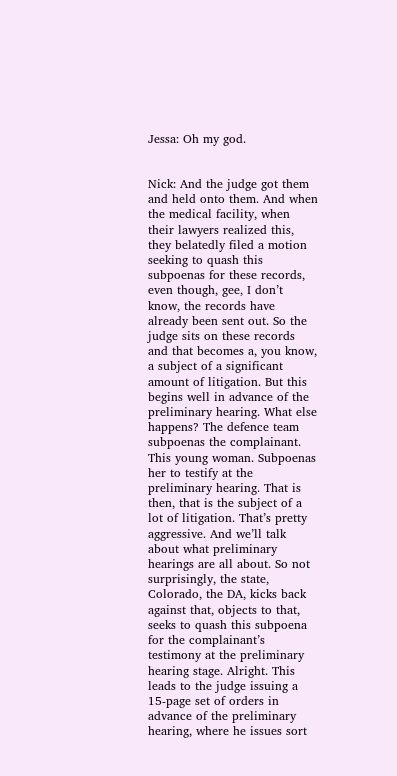Jessa: Oh my god.


Nick: And the judge got them and held onto them. And when the medical facility, when their lawyers realized this, they belatedly filed a motion seeking to quash this subpoenas for these records, even though, gee, I don’t know, the records have already been sent out. So the judge sits on these records and that becomes a, you know, a subject of a significant amount of litigation. But this begins well in advance of the preliminary hearing. What else happens? The defence team subpoenas the complainant. This young woman. Subpoenas her to testify at the preliminary hearing. That is then, that is the subject of a lot of litigation. That’s pretty aggressive. And we’ll talk about what preliminary hearings are all about. So not surprisingly, the state, Colorado, the DA, kicks back against that, objects to that, seeks to quash this subpoena for the complainant’s testimony at the preliminary hearing stage. Alright. This leads to the judge issuing a 15-page set of orders in advance of the preliminary hearing, where he issues sort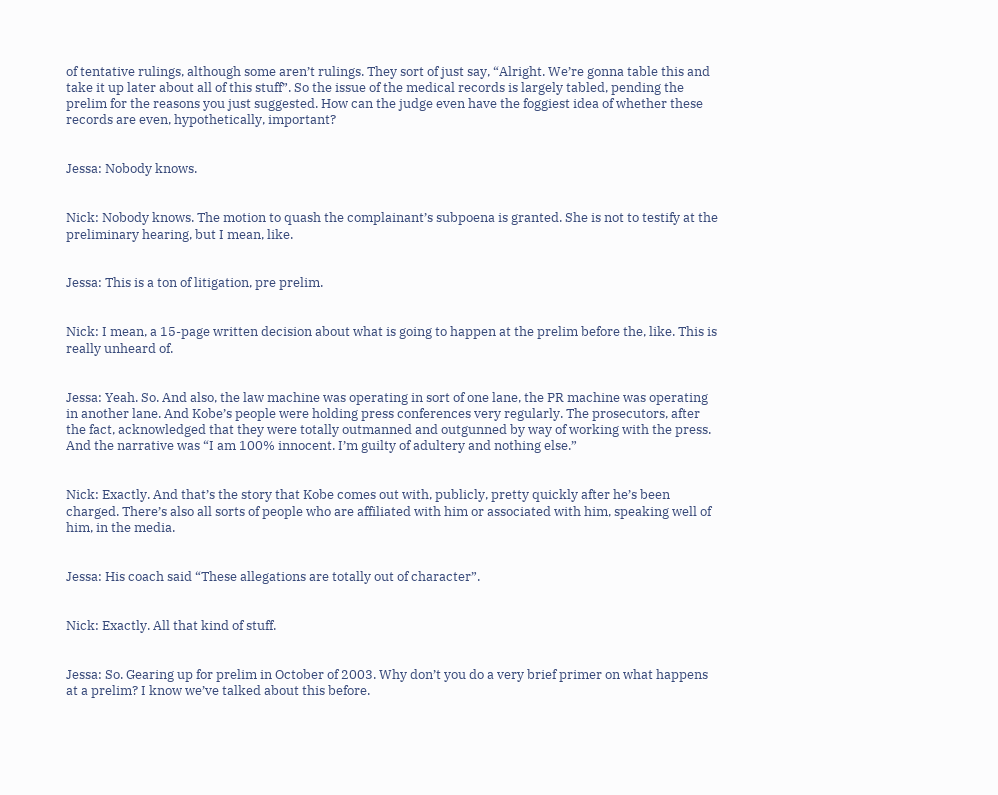of tentative rulings, although some aren’t rulings. They sort of just say, “Alright. We’re gonna table this and take it up later about all of this stuff”. So the issue of the medical records is largely tabled, pending the prelim for the reasons you just suggested. How can the judge even have the foggiest idea of whether these records are even, hypothetically, important?


Jessa: Nobody knows.


Nick: Nobody knows. The motion to quash the complainant’s subpoena is granted. She is not to testify at the preliminary hearing, but I mean, like.


Jessa: This is a ton of litigation, pre prelim.


Nick: I mean, a 15-page written decision about what is going to happen at the prelim before the, like. This is really unheard of.


Jessa: Yeah. So. And also, the law machine was operating in sort of one lane, the PR machine was operating in another lane. And Kobe’s people were holding press conferences very regularly. The prosecutors, after the fact, acknowledged that they were totally outmanned and outgunned by way of working with the press. And the narrative was “I am 100% innocent. I’m guilty of adultery and nothing else.”


Nick: Exactly. And that’s the story that Kobe comes out with, publicly, pretty quickly after he’s been charged. There’s also all sorts of people who are affiliated with him or associated with him, speaking well of him, in the media.


Jessa: His coach said “These allegations are totally out of character”.


Nick: Exactly. All that kind of stuff.


Jessa: So. Gearing up for prelim in October of 2003. Why don’t you do a very brief primer on what happens at a prelim? I know we’ve talked about this before.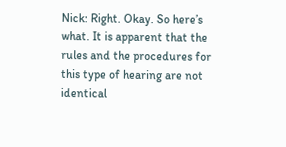Nick: Right. Okay. So here’s what. It is apparent that the rules and the procedures for this type of hearing are not identical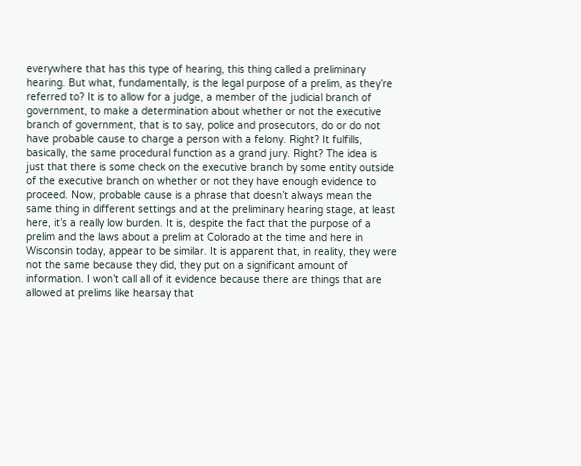everywhere that has this type of hearing, this thing called a preliminary hearing. But what, fundamentally, is the legal purpose of a prelim, as they’re referred to? It is to allow for a judge, a member of the judicial branch of government, to make a determination about whether or not the executive branch of government, that is to say, police and prosecutors, do or do not have probable cause to charge a person with a felony. Right? It fulfills, basically, the same procedural function as a grand jury. Right? The idea is just that there is some check on the executive branch by some entity outside of the executive branch on whether or not they have enough evidence to proceed. Now, probable cause is a phrase that doesn’t always mean the same thing in different settings and at the preliminary hearing stage, at least here, it’s a really low burden. It is, despite the fact that the purpose of a prelim and the laws about a prelim at Colorado at the time and here in Wisconsin today, appear to be similar. It is apparent that, in reality, they were not the same because they did, they put on a significant amount of information. I won’t call all of it evidence because there are things that are allowed at prelims like hearsay that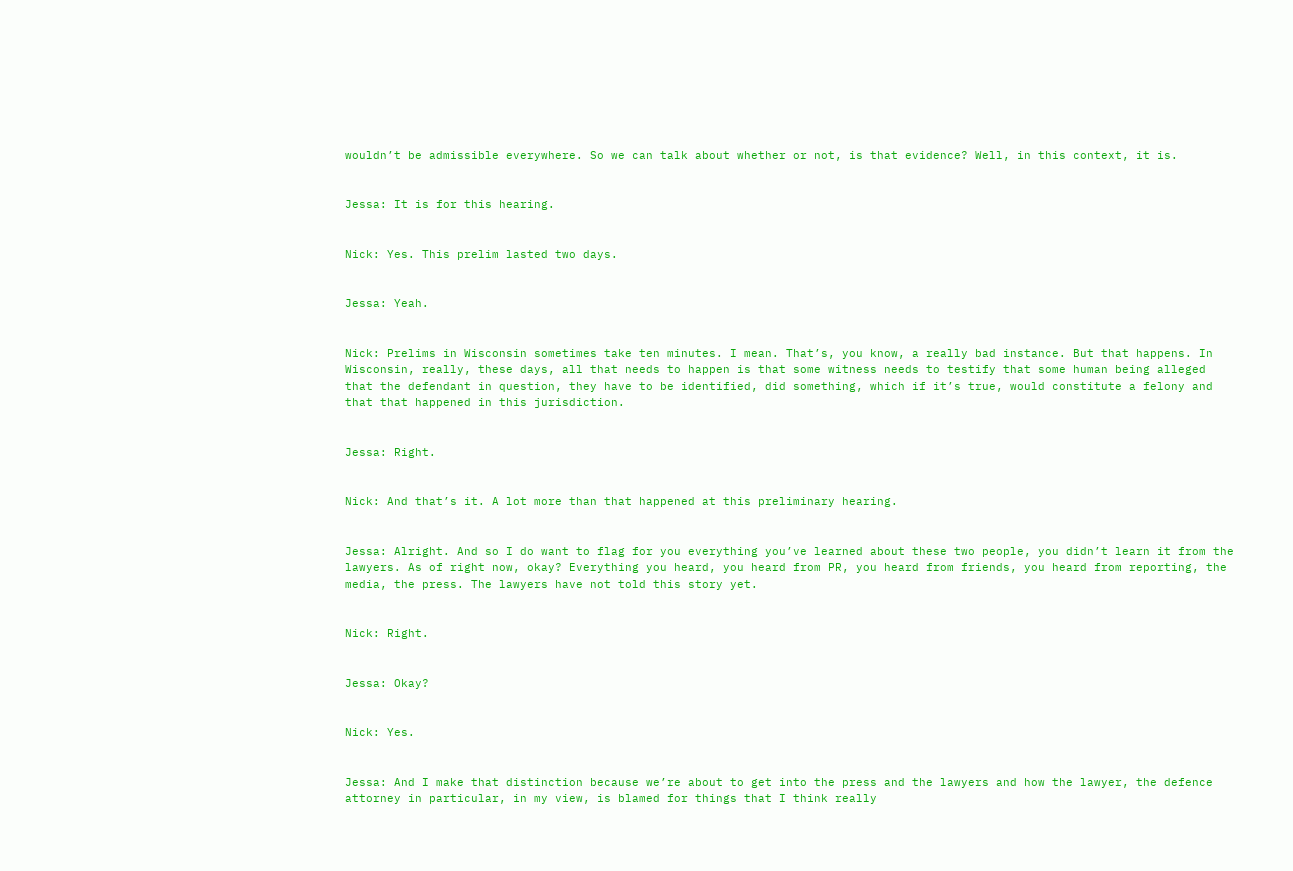wouldn’t be admissible everywhere. So we can talk about whether or not, is that evidence? Well, in this context, it is.


Jessa: It is for this hearing.


Nick: Yes. This prelim lasted two days.


Jessa: Yeah.


Nick: Prelims in Wisconsin sometimes take ten minutes. I mean. That’s, you know, a really bad instance. But that happens. In Wisconsin, really, these days, all that needs to happen is that some witness needs to testify that some human being alleged that the defendant in question, they have to be identified, did something, which if it’s true, would constitute a felony and that that happened in this jurisdiction.


Jessa: Right.


Nick: And that’s it. A lot more than that happened at this preliminary hearing.


Jessa: Alright. And so I do want to flag for you everything you’ve learned about these two people, you didn’t learn it from the lawyers. As of right now, okay? Everything you heard, you heard from PR, you heard from friends, you heard from reporting, the media, the press. The lawyers have not told this story yet.


Nick: Right.


Jessa: Okay?


Nick: Yes.


Jessa: And I make that distinction because we’re about to get into the press and the lawyers and how the lawyer, the defence attorney in particular, in my view, is blamed for things that I think really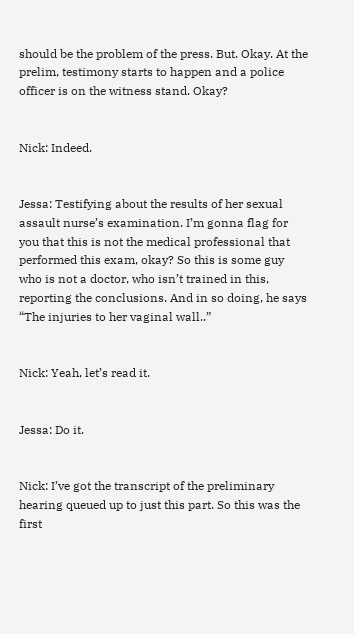should be the problem of the press. But. Okay. At the prelim, testimony starts to happen and a police officer is on the witness stand. Okay?


Nick: Indeed.


Jessa: Testifying about the results of her sexual assault nurse’s examination. I’m gonna flag for you that this is not the medical professional that performed this exam, okay? So this is some guy who is not a doctor, who isn’t trained in this, reporting the conclusions. And in so doing, he says “The injuries to her vaginal wall..”


Nick: Yeah, let’s read it.


Jessa: Do it.


Nick: I’ve got the transcript of the preliminary hearing queued up to just this part. So this was the first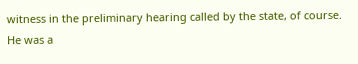witness in the preliminary hearing called by the state, of course. He was a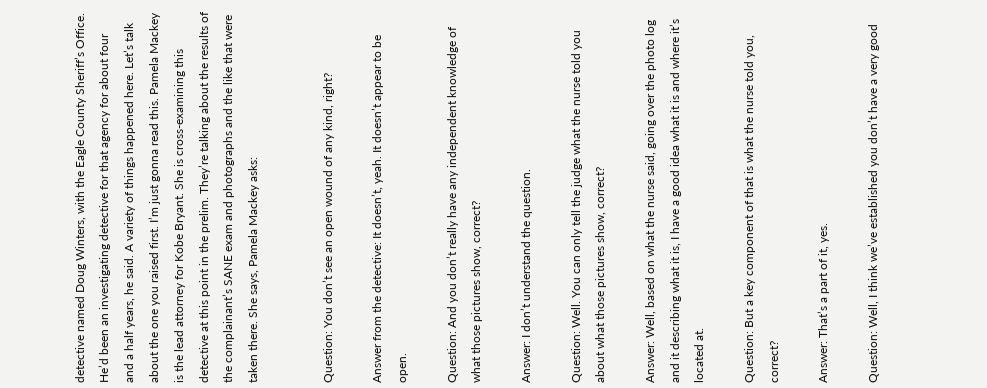detective named Doug Winters, with the Eagle County Sheriff’s Office. He’d been an investigating detective for that agency for about four and a half years, he said. A variety of things happened here. Let’s talk about the one you raised first. I’m just gonna read this. Pamela Mackey is the lead attorney for Kobe Bryant. She is cross-examining this detective at this point in the prelim. They’re talking about the results of the complainant’s SANE exam and photographs and the like that were taken there. She says, Pamela Mackey asks:


Question: You don’t see an open wound of any kind, right?

Answer from the detective: It doesn’t, yeah. It doesn’t appear to be open.

Question: And you don’t really have any independent knowledge of what those pictures show, correct?

Answer: I don’t understand the question.

Question: Well. You can only tell the judge what the nurse told you about what those pictures show, correct?

Answer: Well, based on what the nurse said, going over the photo log and it describing what it is, I have a good idea what it is and where it’s located at.

Question: But a key component of that is what the nurse told you, correct?

Answer: That’s a part of it, yes.

Question: Well, I think we’ve established you don’t have a very good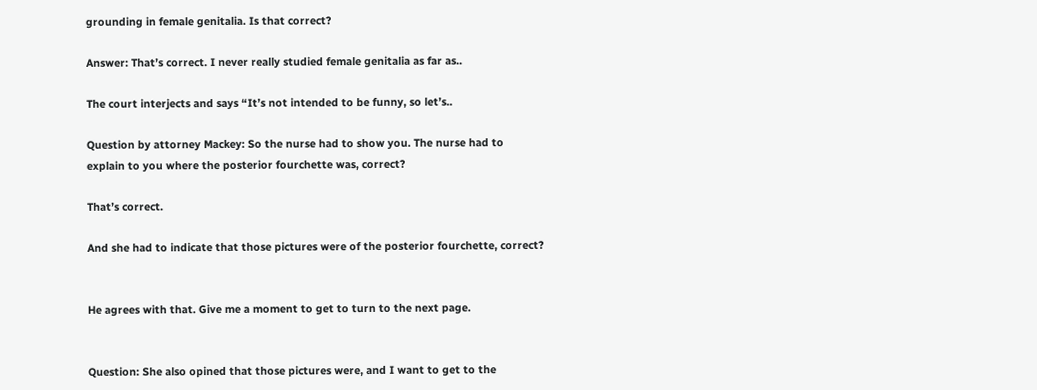grounding in female genitalia. Is that correct?

Answer: That’s correct. I never really studied female genitalia as far as..

The court interjects and says “It’s not intended to be funny, so let’s..

Question by attorney Mackey: So the nurse had to show you. The nurse had to explain to you where the posterior fourchette was, correct?

That’s correct.

And she had to indicate that those pictures were of the posterior fourchette, correct?


He agrees with that. Give me a moment to get to turn to the next page.


Question: She also opined that those pictures were, and I want to get to the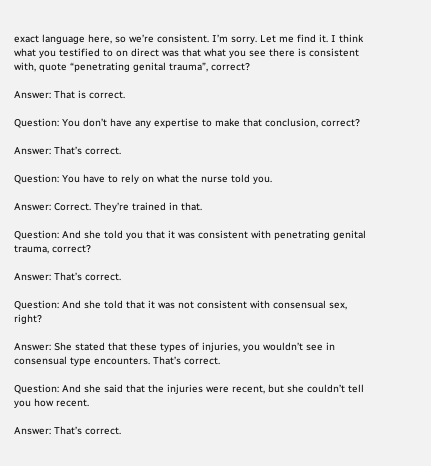exact language here, so we’re consistent. I’m sorry. Let me find it. I think what you testified to on direct was that what you see there is consistent with, quote “penetrating genital trauma”, correct?

Answer: That is correct.

Question: You don’t have any expertise to make that conclusion, correct?

Answer: That’s correct.

Question: You have to rely on what the nurse told you.

Answer: Correct. They’re trained in that.

Question: And she told you that it was consistent with penetrating genital trauma, correct?

Answer: That’s correct.

Question: And she told that it was not consistent with consensual sex, right?

Answer: She stated that these types of injuries, you wouldn’t see in consensual type encounters. That’s correct.

Question: And she said that the injuries were recent, but she couldn’t tell you how recent.

Answer: That’s correct.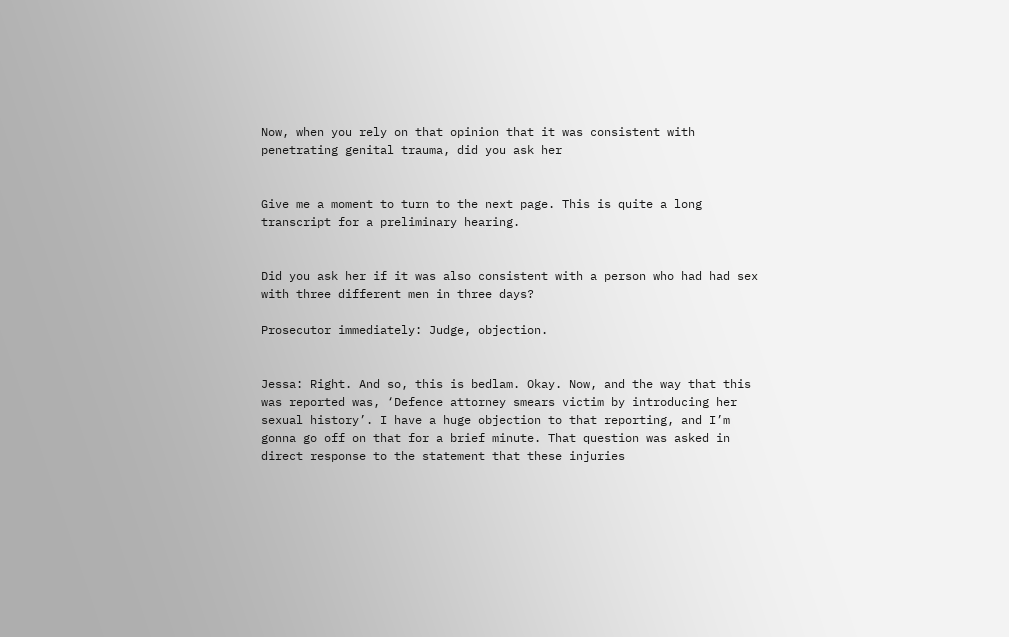Now, when you rely on that opinion that it was consistent with penetrating genital trauma, did you ask her


Give me a moment to turn to the next page. This is quite a long transcript for a preliminary hearing.


Did you ask her if it was also consistent with a person who had had sex with three different men in three days?

Prosecutor immediately: Judge, objection.


Jessa: Right. And so, this is bedlam. Okay. Now, and the way that this was reported was, ‘Defence attorney smears victim by introducing her sexual history’. I have a huge objection to that reporting, and I’m gonna go off on that for a brief minute. That question was asked in direct response to the statement that these injuries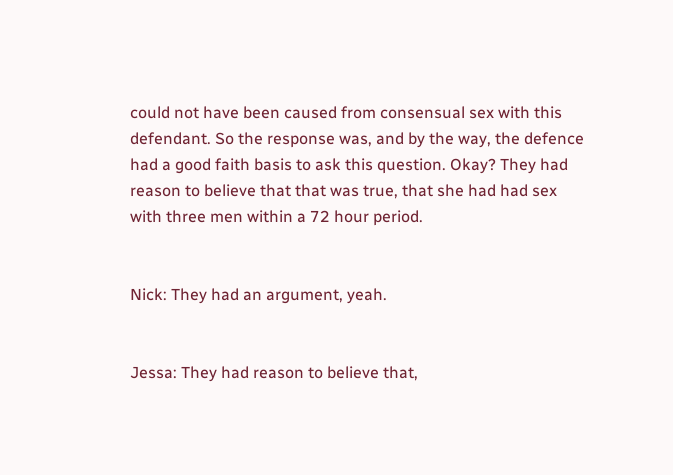could not have been caused from consensual sex with this defendant. So the response was, and by the way, the defence had a good faith basis to ask this question. Okay? They had reason to believe that that was true, that she had had sex with three men within a 72 hour period.


Nick: They had an argument, yeah.


Jessa: They had reason to believe that,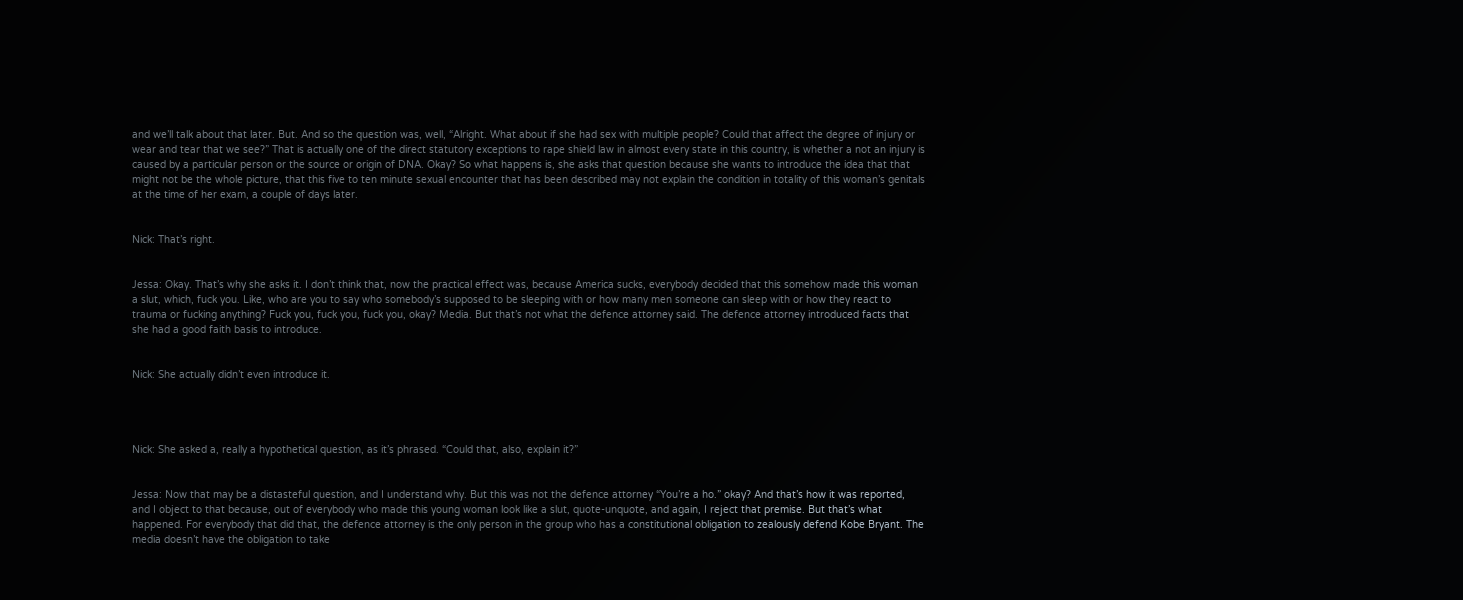and we’ll talk about that later. But. And so the question was, well, “Alright. What about if she had sex with multiple people? Could that affect the degree of injury or wear and tear that we see?” That is actually one of the direct statutory exceptions to rape shield law in almost every state in this country, is whether a not an injury is caused by a particular person or the source or origin of DNA. Okay? So what happens is, she asks that question because she wants to introduce the idea that that might not be the whole picture, that this five to ten minute sexual encounter that has been described may not explain the condition in totality of this woman’s genitals at the time of her exam, a couple of days later.


Nick: That’s right.


Jessa: Okay. That’s why she asks it. I don’t think that, now the practical effect was, because America sucks, everybody decided that this somehow made this woman a slut, which, fuck you. Like, who are you to say who somebody’s supposed to be sleeping with or how many men someone can sleep with or how they react to trauma or fucking anything? Fuck you, fuck you, fuck you, okay? Media. But that’s not what the defence attorney said. The defence attorney introduced facts that she had a good faith basis to introduce.


Nick: She actually didn’t even introduce it.




Nick: She asked a, really a hypothetical question, as it’s phrased. “Could that, also, explain it?”


Jessa: Now that may be a distasteful question, and I understand why. But this was not the defence attorney “You’re a ho.” okay? And that’s how it was reported, and I object to that because, out of everybody who made this young woman look like a slut, quote-unquote, and again, I reject that premise. But that’s what happened. For everybody that did that, the defence attorney is the only person in the group who has a constitutional obligation to zealously defend Kobe Bryant. The media doesn’t have the obligation to take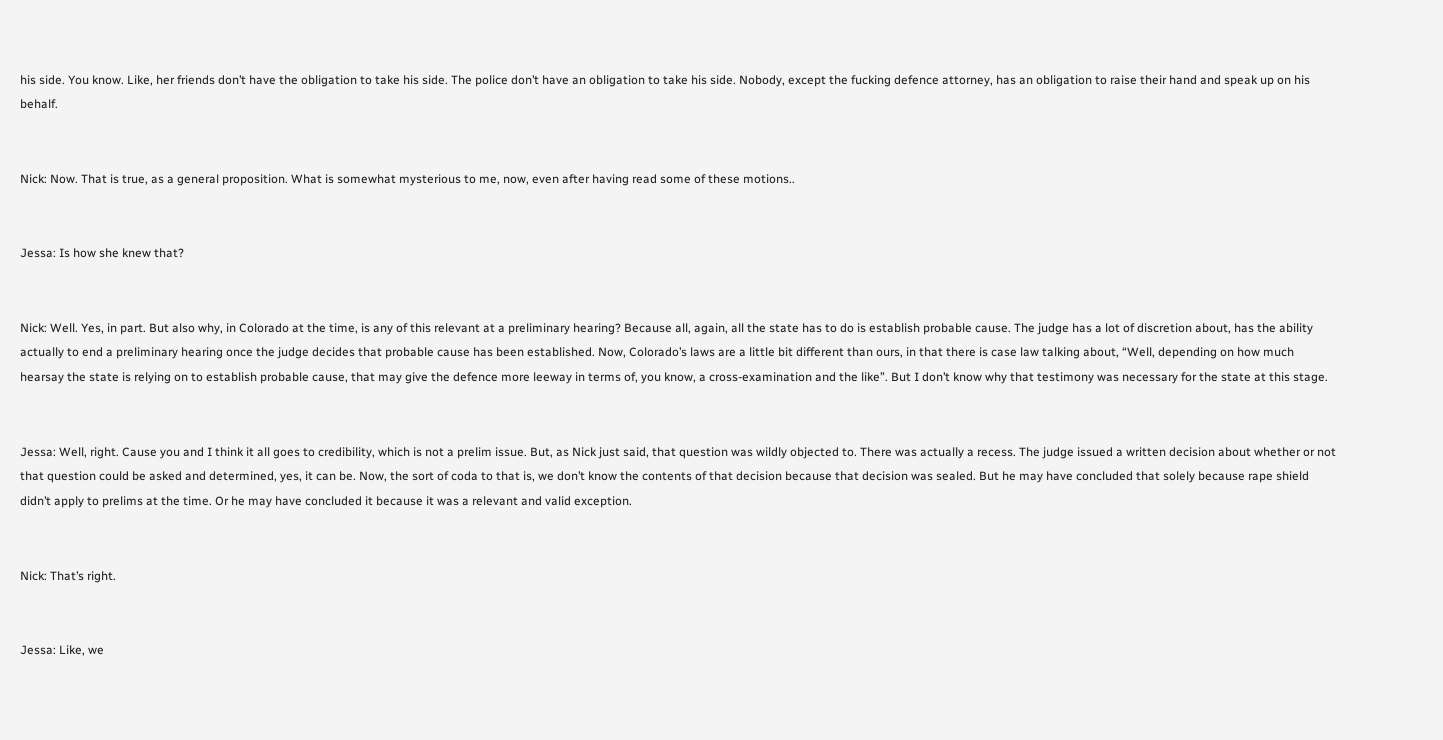his side. You know. Like, her friends don’t have the obligation to take his side. The police don’t have an obligation to take his side. Nobody, except the fucking defence attorney, has an obligation to raise their hand and speak up on his behalf.


Nick: Now. That is true, as a general proposition. What is somewhat mysterious to me, now, even after having read some of these motions..


Jessa: Is how she knew that?


Nick: Well. Yes, in part. But also why, in Colorado at the time, is any of this relevant at a preliminary hearing? Because all, again, all the state has to do is establish probable cause. The judge has a lot of discretion about, has the ability actually to end a preliminary hearing once the judge decides that probable cause has been established. Now, Colorado’s laws are a little bit different than ours, in that there is case law talking about, “Well, depending on how much hearsay the state is relying on to establish probable cause, that may give the defence more leeway in terms of, you know, a cross-examination and the like”. But I don’t know why that testimony was necessary for the state at this stage.


Jessa: Well, right. Cause you and I think it all goes to credibility, which is not a prelim issue. But, as Nick just said, that question was wildly objected to. There was actually a recess. The judge issued a written decision about whether or not that question could be asked and determined, yes, it can be. Now, the sort of coda to that is, we don’t know the contents of that decision because that decision was sealed. But he may have concluded that solely because rape shield didn’t apply to prelims at the time. Or he may have concluded it because it was a relevant and valid exception.


Nick: That’s right.


Jessa: Like, we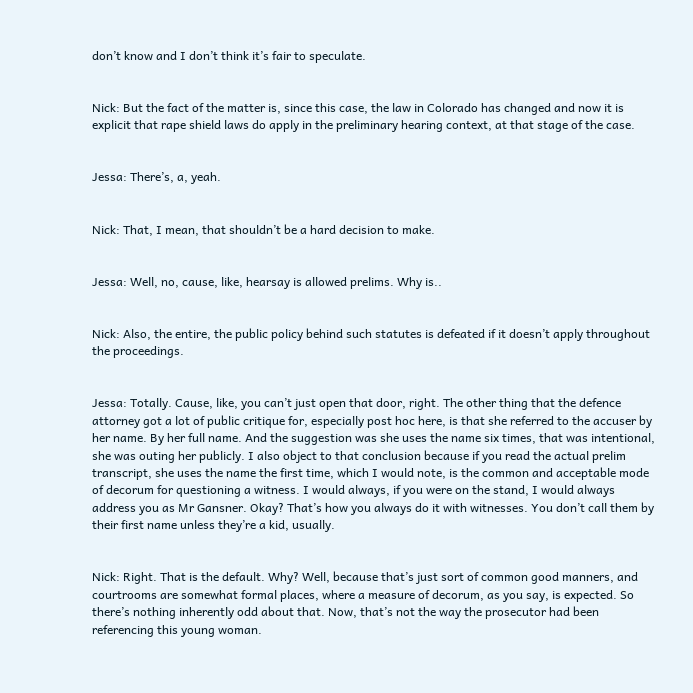don’t know and I don’t think it’s fair to speculate.


Nick: But the fact of the matter is, since this case, the law in Colorado has changed and now it is explicit that rape shield laws do apply in the preliminary hearing context, at that stage of the case.


Jessa: There’s, a, yeah.


Nick: That, I mean, that shouldn’t be a hard decision to make.


Jessa: Well, no, cause, like, hearsay is allowed prelims. Why is..


Nick: Also, the entire, the public policy behind such statutes is defeated if it doesn’t apply throughout the proceedings.


Jessa: Totally. Cause, like, you can’t just open that door, right. The other thing that the defence attorney got a lot of public critique for, especially post hoc here, is that she referred to the accuser by her name. By her full name. And the suggestion was she uses the name six times, that was intentional, she was outing her publicly. I also object to that conclusion because if you read the actual prelim transcript, she uses the name the first time, which I would note, is the common and acceptable mode of decorum for questioning a witness. I would always, if you were on the stand, I would always address you as Mr Gansner. Okay? That’s how you always do it with witnesses. You don’t call them by their first name unless they’re a kid, usually.


Nick: Right. That is the default. Why? Well, because that’s just sort of common good manners, and courtrooms are somewhat formal places, where a measure of decorum, as you say, is expected. So there’s nothing inherently odd about that. Now, that’s not the way the prosecutor had been referencing this young woman.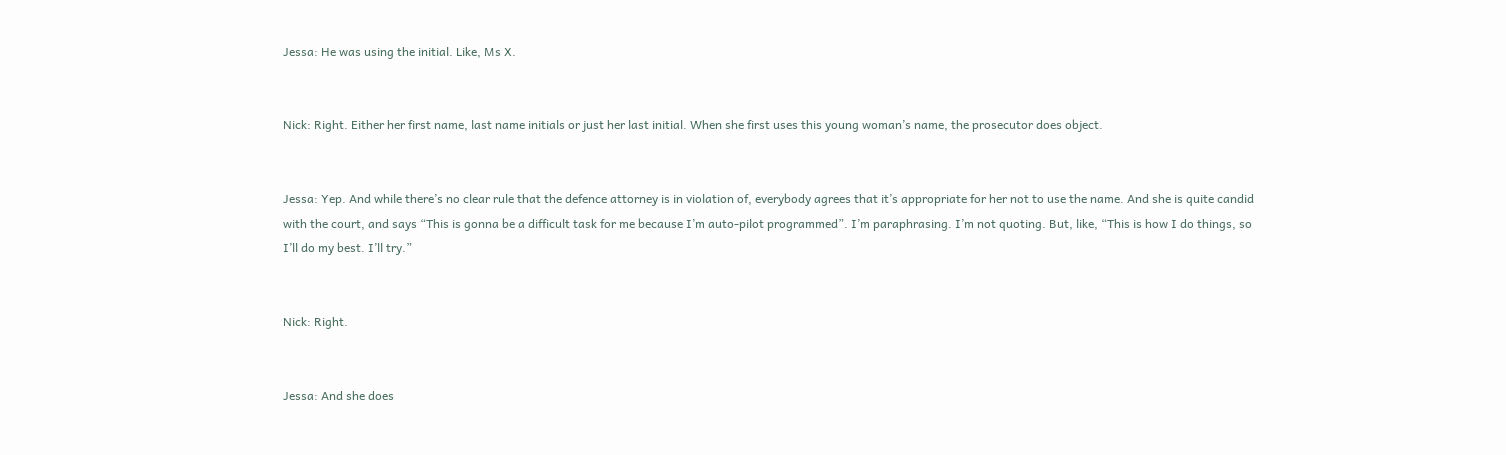Jessa: He was using the initial. Like, Ms X.


Nick: Right. Either her first name, last name initials or just her last initial. When she first uses this young woman’s name, the prosecutor does object.


Jessa: Yep. And while there’s no clear rule that the defence attorney is in violation of, everybody agrees that it’s appropriate for her not to use the name. And she is quite candid with the court, and says “This is gonna be a difficult task for me because I’m auto-pilot programmed”. I’m paraphrasing. I’m not quoting. But, like, “This is how I do things, so I’ll do my best. I’ll try.”


Nick: Right.


Jessa: And she does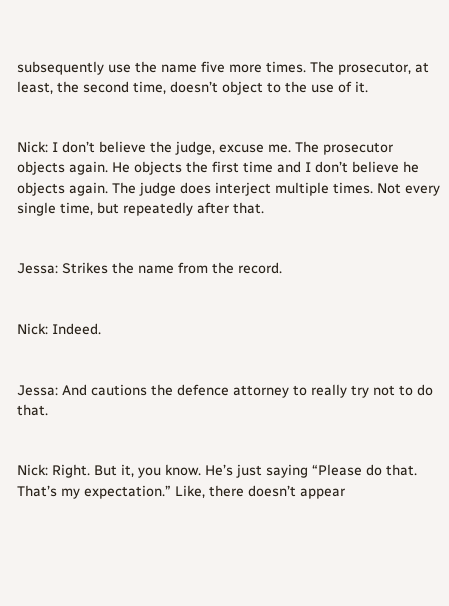subsequently use the name five more times. The prosecutor, at least, the second time, doesn’t object to the use of it.


Nick: I don’t believe the judge, excuse me. The prosecutor objects again. He objects the first time and I don’t believe he objects again. The judge does interject multiple times. Not every single time, but repeatedly after that.


Jessa: Strikes the name from the record.


Nick: Indeed.


Jessa: And cautions the defence attorney to really try not to do that.


Nick: Right. But it, you know. He’s just saying “Please do that. That’s my expectation.” Like, there doesn’t appear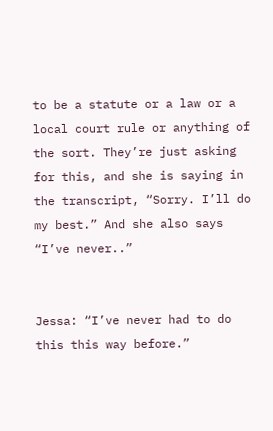to be a statute or a law or a local court rule or anything of the sort. They’re just asking for this, and she is saying in the transcript, “Sorry. I’ll do my best.” And she also says “I’ve never..”


Jessa: “I’ve never had to do this this way before.”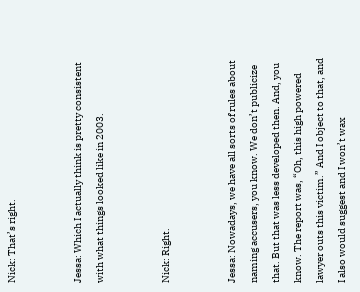Nick: That’s right.


Jessa: Which I actually think is pretty consistent with what things looked like in 2003.


Nick: Right.


Jessa: Nowadays, we have all sorts of rules about naming accusers, you know. We don’t publicize that. But that was less developed then. And, you know. The report was, “Oh, this high powered lawyer outs this victim.” And I object to that, and I also would suggest and I won’t wax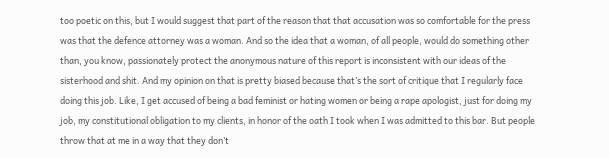too poetic on this, but I would suggest that part of the reason that that accusation was so comfortable for the press was that the defence attorney was a woman. And so the idea that a woman, of all people, would do something other than, you know, passionately protect the anonymous nature of this report is inconsistent with our ideas of the sisterhood and shit. And my opinion on that is pretty biased because that’s the sort of critique that I regularly face doing this job. Like, I get accused of being a bad feminist or hating women or being a rape apologist, just for doing my job, my constitutional obligation to my clients, in honor of the oath I took when I was admitted to this bar. But people throw that at me in a way that they don’t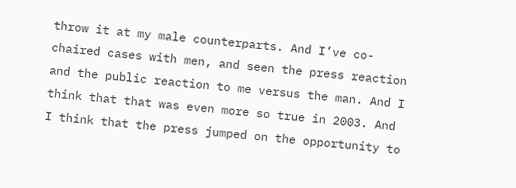throw it at my male counterparts. And I’ve co-chaired cases with men, and seen the press reaction and the public reaction to me versus the man. And I think that that was even more so true in 2003. And I think that the press jumped on the opportunity to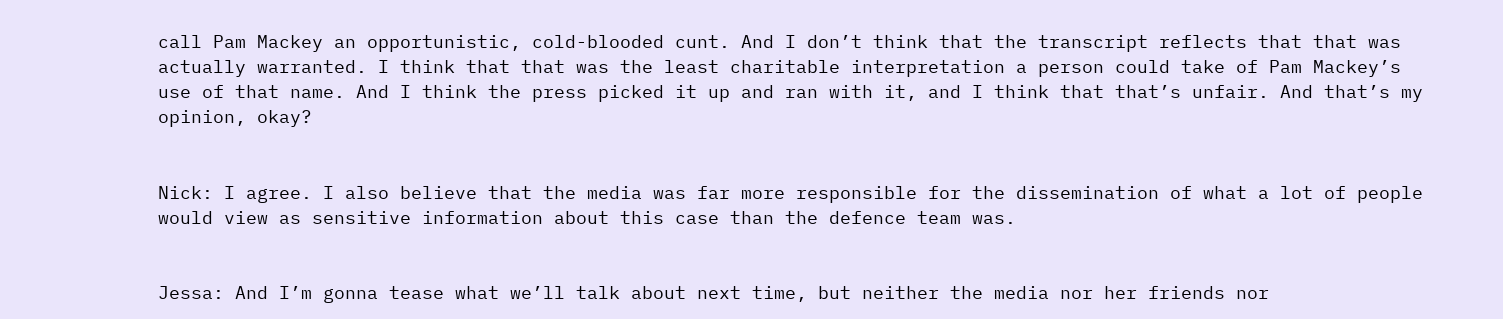call Pam Mackey an opportunistic, cold-blooded cunt. And I don’t think that the transcript reflects that that was actually warranted. I think that that was the least charitable interpretation a person could take of Pam Mackey’s use of that name. And I think the press picked it up and ran with it, and I think that that’s unfair. And that’s my opinion, okay?


Nick: I agree. I also believe that the media was far more responsible for the dissemination of what a lot of people would view as sensitive information about this case than the defence team was.


Jessa: And I’m gonna tease what we’ll talk about next time, but neither the media nor her friends nor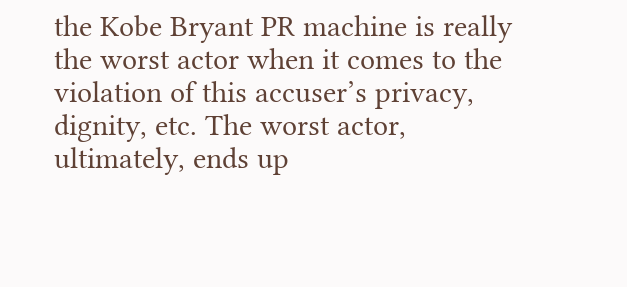the Kobe Bryant PR machine is really the worst actor when it comes to the violation of this accuser’s privacy, dignity, etc. The worst actor, ultimately, ends up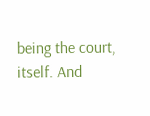being the court, itself. And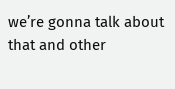we’re gonna talk about that and other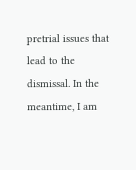pretrial issues that lead to the dismissal. In the meantime, I am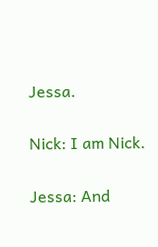Jessa.


Nick: I am Nick.


Jessa: And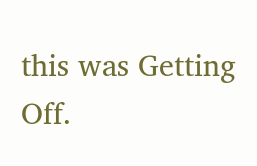this was Getting Off.